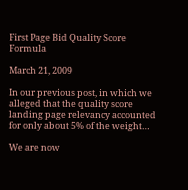First Page Bid Quality Score Formula

March 21, 2009

In our previous post, in which we alleged that the quality score landing page relevancy accounted for only about 5% of the weight…

We are now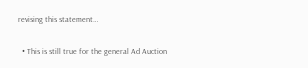revising this statement…

  • This is still true for the general Ad Auction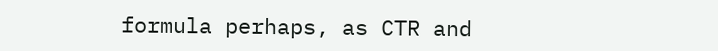formula perhaps, as CTR and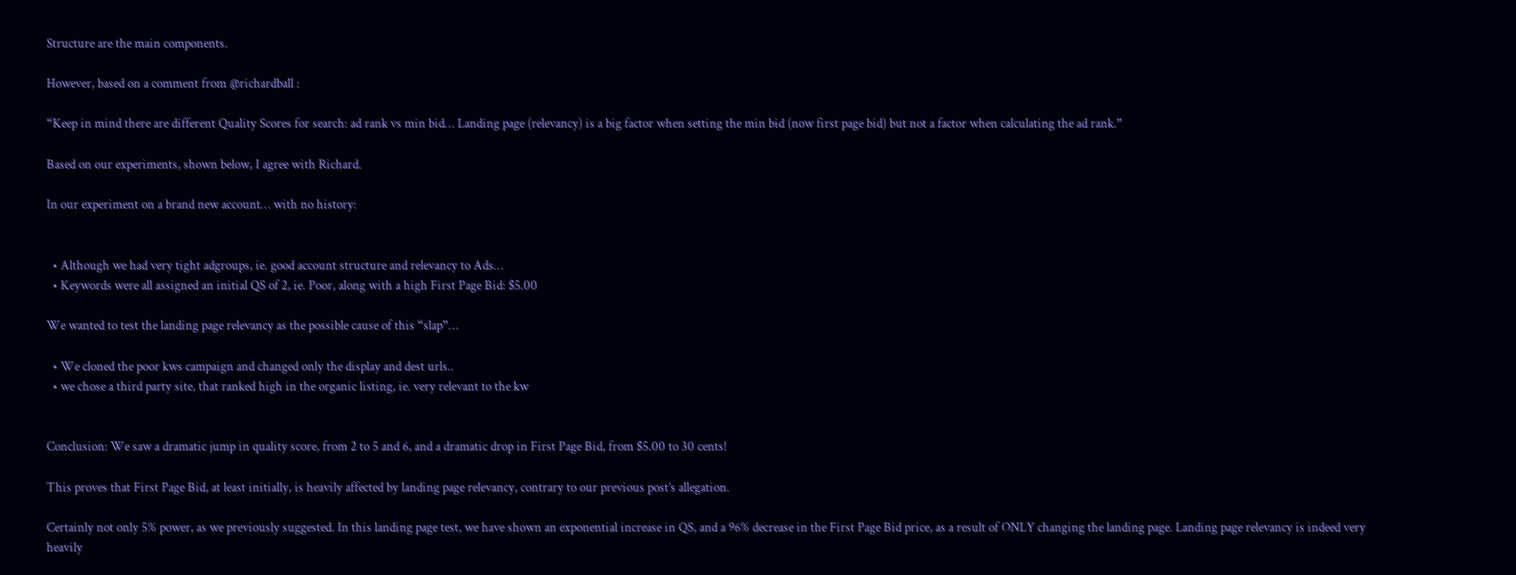Structure are the main components.

However, based on a comment from @richardball :

“Keep in mind there are different Quality Scores for search: ad rank vs min bid… Landing page (relevancy) is a big factor when setting the min bid (now first page bid) but not a factor when calculating the ad rank.”

Based on our experiments, shown below, I agree with Richard.

In our experiment on a brand new account… with no history:


  • Although we had very tight adgroups, ie. good account structure and relevancy to Ads…
  • Keywords were all assigned an initial QS of 2, ie. Poor, along with a high First Page Bid: $5.00

We wanted to test the landing page relevancy as the possible cause of this “slap”…

  • We cloned the poor kws campaign and changed only the display and dest urls..
  • we chose a third party site, that ranked high in the organic listing, ie. very relevant to the kw


Conclusion: We saw a dramatic jump in quality score, from 2 to 5 and 6, and a dramatic drop in First Page Bid, from $5.00 to 30 cents!

This proves that First Page Bid, at least initially, is heavily affected by landing page relevancy, contrary to our previous post’s allegation.

Certainly not only 5% power, as we previously suggested. In this landing page test, we have shown an exponential increase in QS, and a 96% decrease in the First Page Bid price, as a result of ONLY changing the landing page. Landing page relevancy is indeed very heavily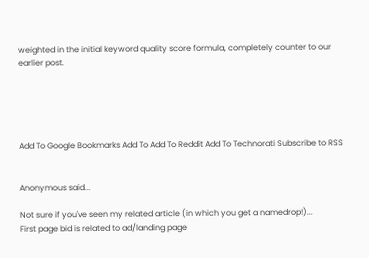weighted in the initial keyword quality score formula, completely counter to our earlier post.





Add To Google Bookmarks Add To Add To Reddit Add To Technorati Subscribe to RSS


Anonymous said...

Not sure if you've seen my related article (in which you get a namedrop!)...
First page bid is related to ad/landing page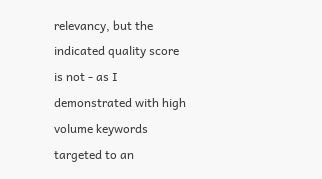relevancy, but the indicated quality score is not - as I demonstrated with high volume keywords targeted to an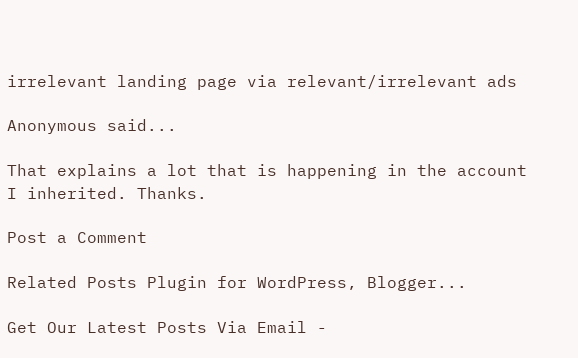irrelevant landing page via relevant/irrelevant ads

Anonymous said...

That explains a lot that is happening in the account I inherited. Thanks.

Post a Comment

Related Posts Plugin for WordPress, Blogger...

Get Our Latest Posts Via Email -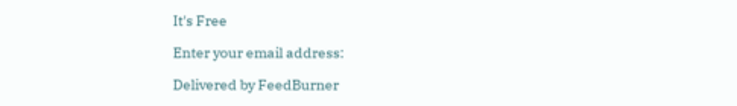It's Free

Enter your email address:

Delivered by FeedBurner